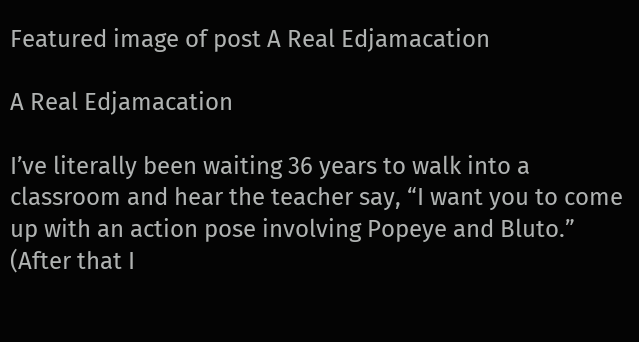Featured image of post A Real Edjamacation

A Real Edjamacation

I’ve literally been waiting 36 years to walk into a classroom and hear the teacher say, “I want you to come up with an action pose involving Popeye and Bluto.” (After that I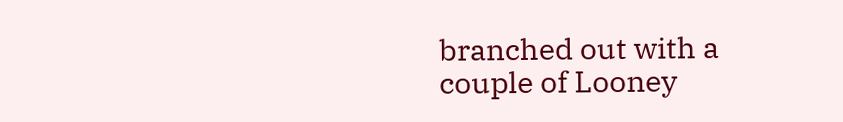branched out with a couple of Looney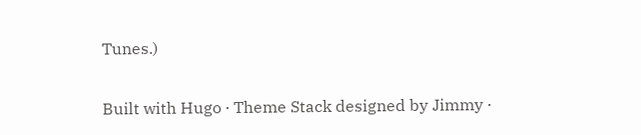Tunes.)

Built with Hugo ‧ Theme Stack designed by Jimmy ‧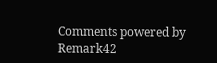Comments powered by Remark42